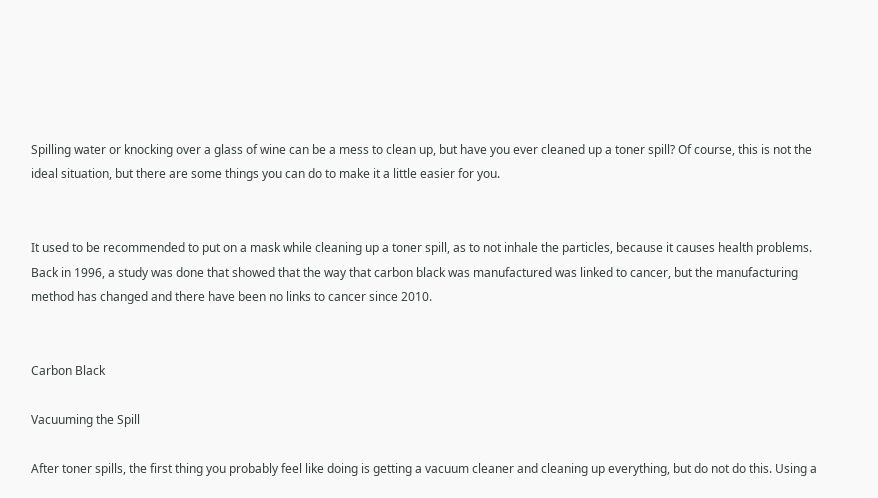Spilling water or knocking over a glass of wine can be a mess to clean up, but have you ever cleaned up a toner spill? Of course, this is not the ideal situation, but there are some things you can do to make it a little easier for you.


It used to be recommended to put on a mask while cleaning up a toner spill, as to not inhale the particles, because it causes health problems. Back in 1996, a study was done that showed that the way that carbon black was manufactured was linked to cancer, but the manufacturing method has changed and there have been no links to cancer since 2010.


Carbon Black

Vacuuming the Spill

After toner spills, the first thing you probably feel like doing is getting a vacuum cleaner and cleaning up everything, but do not do this. Using a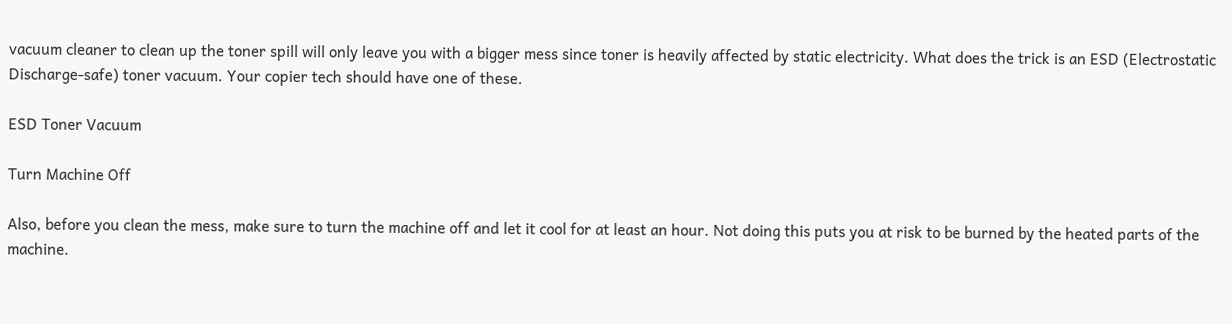vacuum cleaner to clean up the toner spill will only leave you with a bigger mess since toner is heavily affected by static electricity. What does the trick is an ESD (Electrostatic Discharge-safe) toner vacuum. Your copier tech should have one of these.

ESD Toner Vacuum

Turn Machine Off

Also, before you clean the mess, make sure to turn the machine off and let it cool for at least an hour. Not doing this puts you at risk to be burned by the heated parts of the machine.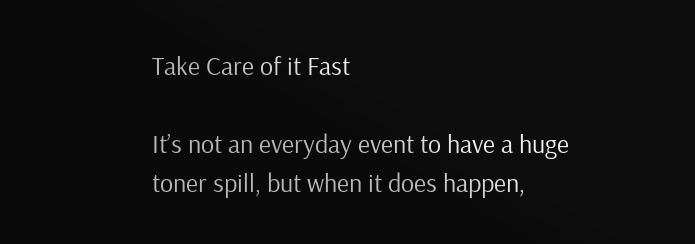Take Care of it Fast

It’s not an everyday event to have a huge toner spill, but when it does happen,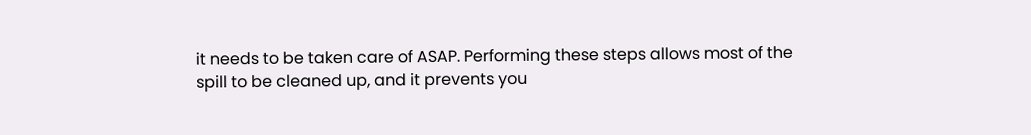it needs to be taken care of ASAP. Performing these steps allows most of the spill to be cleaned up, and it prevents you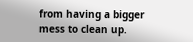from having a bigger mess to clean up.